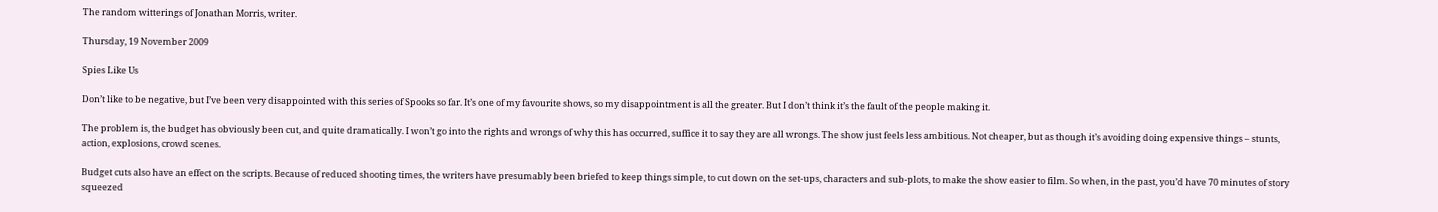The random witterings of Jonathan Morris, writer.

Thursday, 19 November 2009

Spies Like Us

Don’t like to be negative, but I’ve been very disappointed with this series of Spooks so far. It’s one of my favourite shows, so my disappointment is all the greater. But I don’t think it’s the fault of the people making it.

The problem is, the budget has obviously been cut, and quite dramatically. I won’t go into the rights and wrongs of why this has occurred, suffice it to say they are all wrongs. The show just feels less ambitious. Not cheaper, but as though it’s avoiding doing expensive things – stunts, action, explosions, crowd scenes.

Budget cuts also have an effect on the scripts. Because of reduced shooting times, the writers have presumably been briefed to keep things simple, to cut down on the set-ups, characters and sub-plots, to make the show easier to film. So when, in the past, you’d have 70 minutes of story squeezed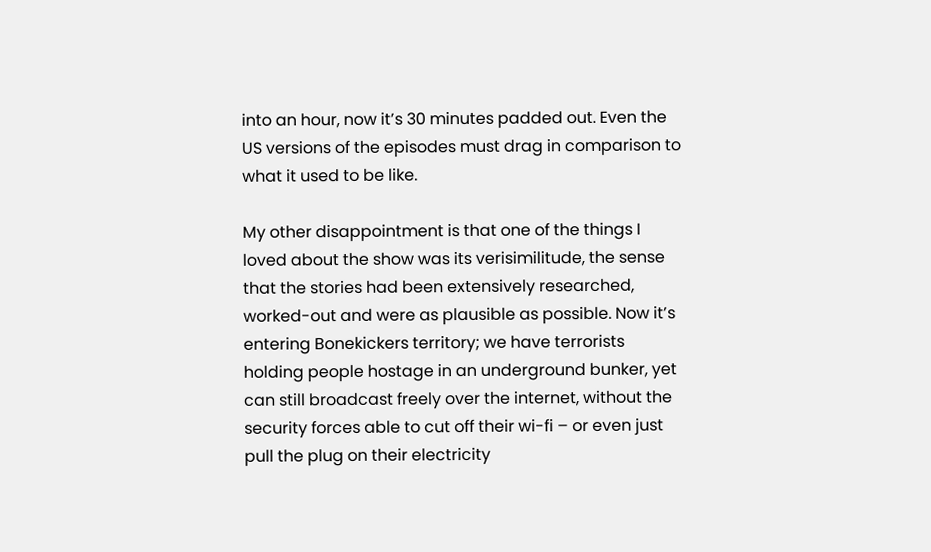into an hour, now it’s 30 minutes padded out. Even the US versions of the episodes must drag in comparison to what it used to be like.

My other disappointment is that one of the things I loved about the show was its verisimilitude, the sense that the stories had been extensively researched, worked-out and were as plausible as possible. Now it’s entering Bonekickers territory; we have terrorists holding people hostage in an underground bunker, yet can still broadcast freely over the internet, without the security forces able to cut off their wi-fi – or even just pull the plug on their electricity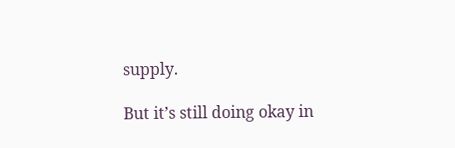supply.

But it’s still doing okay in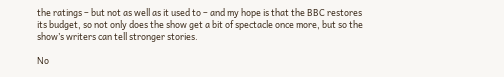the ratings – but not as well as it used to – and my hope is that the BBC restores its budget, so not only does the show get a bit of spectacle once more, but so the show’s writers can tell stronger stories.

No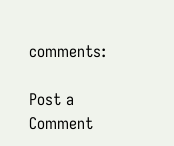comments:

Post a Comment